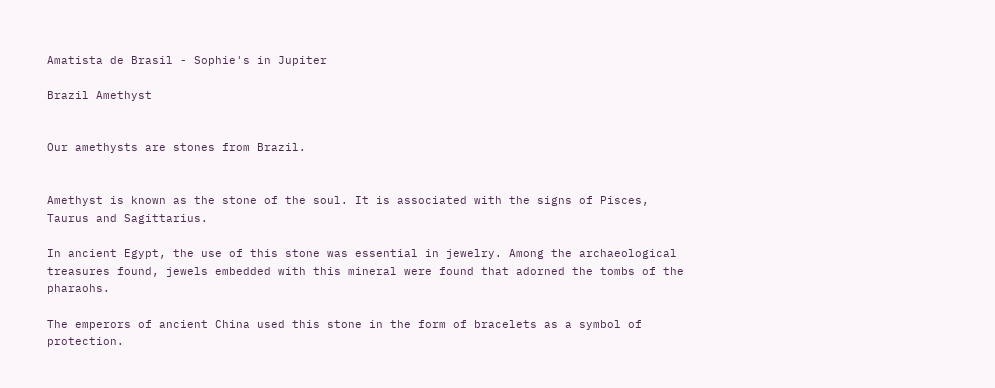Amatista de Brasil - Sophie's in Jupiter

Brazil Amethyst


Our amethysts are stones from Brazil.


Amethyst is known as the stone of the soul. It is associated with the signs of Pisces, Taurus and Sagittarius.

In ancient Egypt, the use of this stone was essential in jewelry. Among the archaeological treasures found, jewels embedded with this mineral were found that adorned the tombs of the pharaohs.

The emperors of ancient China used this stone in the form of bracelets as a symbol of protection.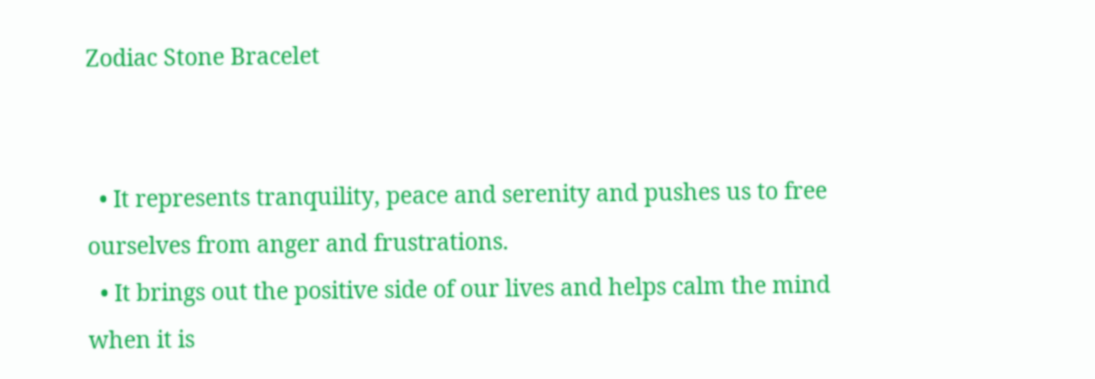Zodiac Stone Bracelet


  • It represents tranquility, peace and serenity and pushes us to free ourselves from anger and frustrations.
  • It brings out the positive side of our lives and helps calm the mind when it is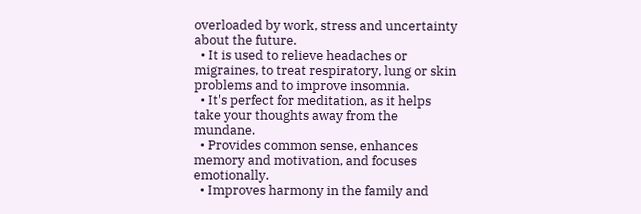overloaded by work, stress and uncertainty about the future.
  • It is used to relieve headaches or migraines, to treat respiratory, lung or skin problems and to improve insomnia.
  • It's perfect for meditation, as it helps take your thoughts away from the mundane.
  • Provides common sense, enhances memory and motivation, and focuses emotionally.
  • Improves harmony in the family and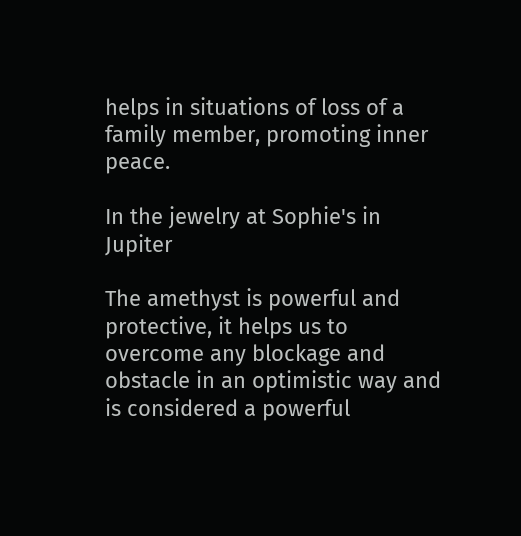helps in situations of loss of a family member, promoting inner peace.

In the jewelry at Sophie's in Jupiter

The amethyst is powerful and protective, it helps us to overcome any blockage and obstacle in an optimistic way and is considered a powerful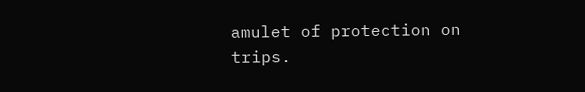amulet of protection on trips.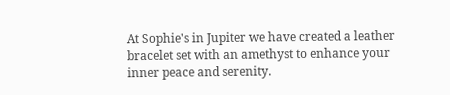At Sophie's in Jupiter we have created a leather bracelet set with an amethyst to enhance your inner peace and serenity.